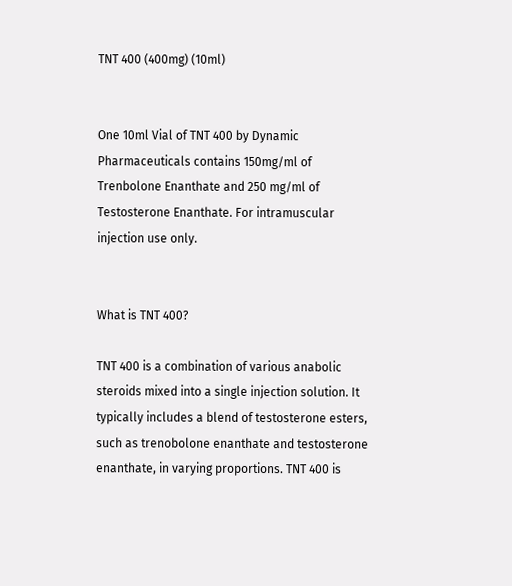TNT 400 (400mg) (10ml)


One 10ml Vial of TNT 400 by Dynamic Pharmaceuticals contains 150mg/ml of Trenbolone Enanthate and 250 mg/ml of Testosterone Enanthate. For intramuscular injection use only.


What is TNT 400?

TNT 400 is a combination of various anabolic steroids mixed into a single injection solution. It typically includes a blend of testosterone esters, such as trenobolone enanthate and testosterone enanthate, in varying proportions. TNT 400 is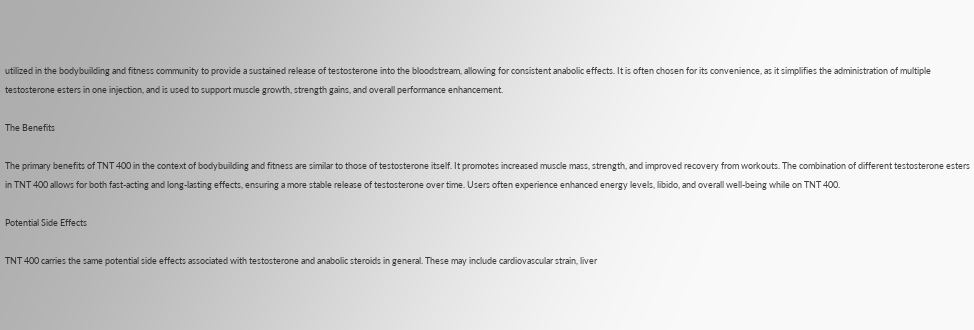utilized in the bodybuilding and fitness community to provide a sustained release of testosterone into the bloodstream, allowing for consistent anabolic effects. It is often chosen for its convenience, as it simplifies the administration of multiple testosterone esters in one injection, and is used to support muscle growth, strength gains, and overall performance enhancement.

The Benefits

The primary benefits of TNT 400 in the context of bodybuilding and fitness are similar to those of testosterone itself. It promotes increased muscle mass, strength, and improved recovery from workouts. The combination of different testosterone esters in TNT 400 allows for both fast-acting and long-lasting effects, ensuring a more stable release of testosterone over time. Users often experience enhanced energy levels, libido, and overall well-being while on TNT 400.

Potential Side Effects

TNT 400 carries the same potential side effects associated with testosterone and anabolic steroids in general. These may include cardiovascular strain, liver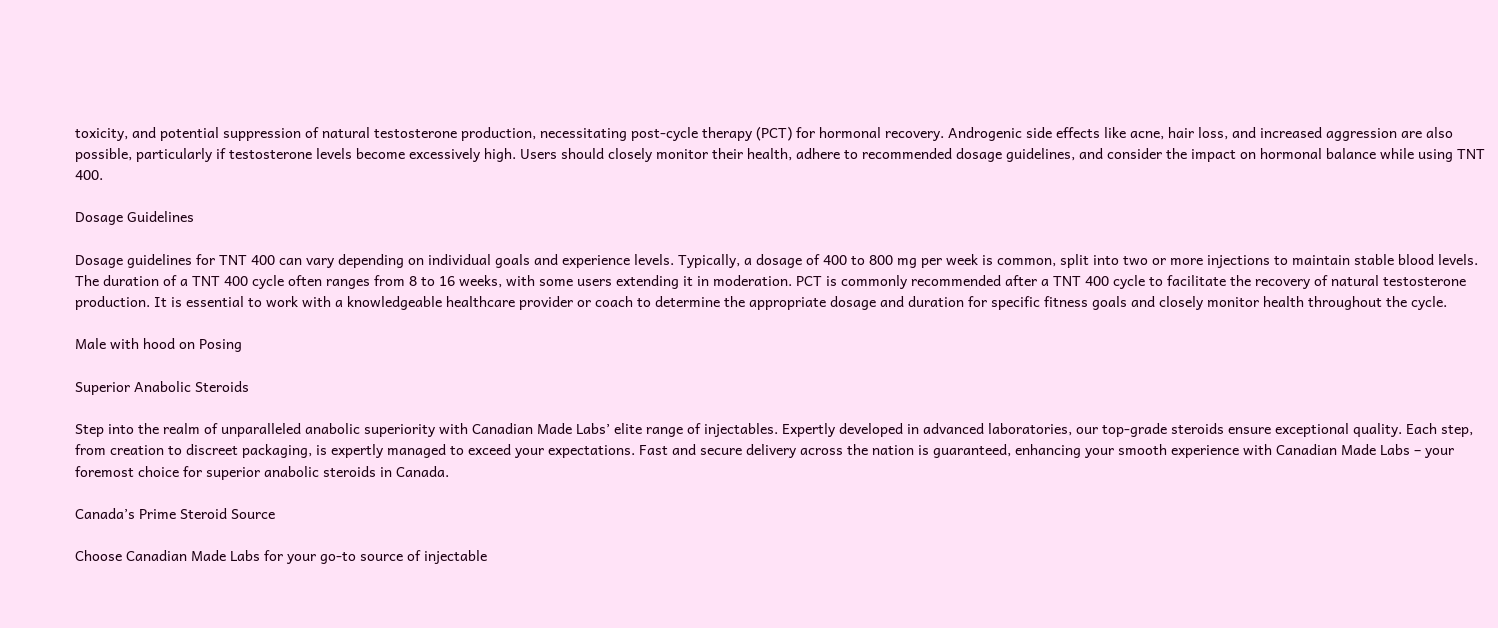toxicity, and potential suppression of natural testosterone production, necessitating post-cycle therapy (PCT) for hormonal recovery. Androgenic side effects like acne, hair loss, and increased aggression are also possible, particularly if testosterone levels become excessively high. Users should closely monitor their health, adhere to recommended dosage guidelines, and consider the impact on hormonal balance while using TNT 400.

Dosage Guidelines

Dosage guidelines for TNT 400 can vary depending on individual goals and experience levels. Typically, a dosage of 400 to 800 mg per week is common, split into two or more injections to maintain stable blood levels. The duration of a TNT 400 cycle often ranges from 8 to 16 weeks, with some users extending it in moderation. PCT is commonly recommended after a TNT 400 cycle to facilitate the recovery of natural testosterone production. It is essential to work with a knowledgeable healthcare provider or coach to determine the appropriate dosage and duration for specific fitness goals and closely monitor health throughout the cycle.

Male with hood on Posing

Superior Anabolic Steroids

Step into the realm of unparalleled anabolic superiority with Canadian Made Labs’ elite range of injectables. Expertly developed in advanced laboratories, our top-grade steroids ensure exceptional quality. Each step, from creation to discreet packaging, is expertly managed to exceed your expectations. Fast and secure delivery across the nation is guaranteed, enhancing your smooth experience with Canadian Made Labs – your foremost choice for superior anabolic steroids in Canada.

Canada’s Prime Steroid Source

Choose Canadian Made Labs for your go-to source of injectable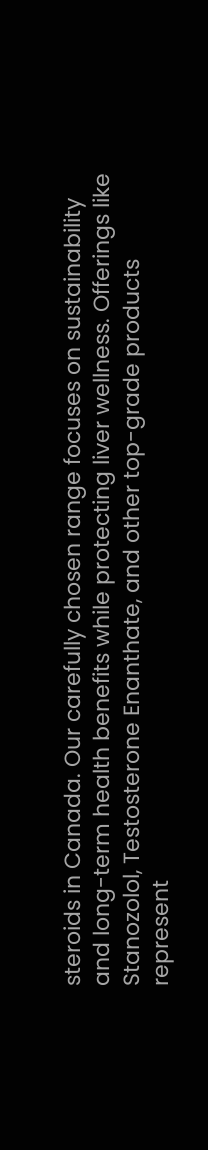steroids in Canada. Our carefully chosen range focuses on sustainability and long-term health benefits while protecting liver wellness. Offerings like Stanozolol, Testosterone Enanthate, and other top-grade products represent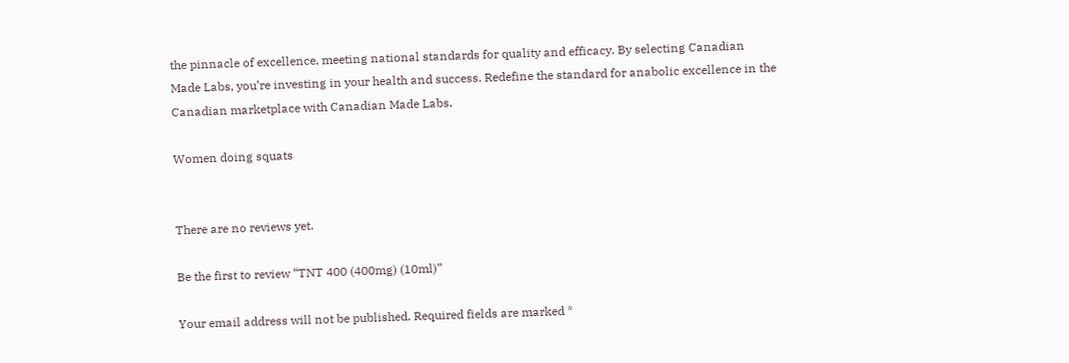the pinnacle of excellence, meeting national standards for quality and efficacy. By selecting Canadian Made Labs, you’re investing in your health and success. Redefine the standard for anabolic excellence in the Canadian marketplace with Canadian Made Labs.

Women doing squats


There are no reviews yet.

Be the first to review “TNT 400 (400mg) (10ml)”

Your email address will not be published. Required fields are marked *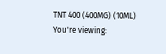TNT 400 (400MG) (10ML)
You're viewing: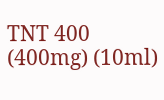TNT 400 (400mg) (10ml)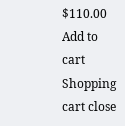$110.00
Add to cart
Shopping cart close